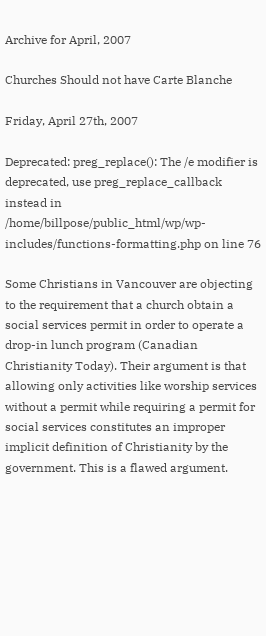Archive for April, 2007

Churches Should not have Carte Blanche

Friday, April 27th, 2007

Deprecated: preg_replace(): The /e modifier is deprecated, use preg_replace_callback instead in /home/billpose/public_html/wp/wp-includes/functions-formatting.php on line 76

Some Christians in Vancouver are objecting to the requirement that a church obtain a social services permit in order to operate a drop-in lunch program (Canadian Christianity Today). Their argument is that allowing only activities like worship services without a permit while requiring a permit for social services constitutes an improper implicit definition of Christianity by the government. This is a flawed argument.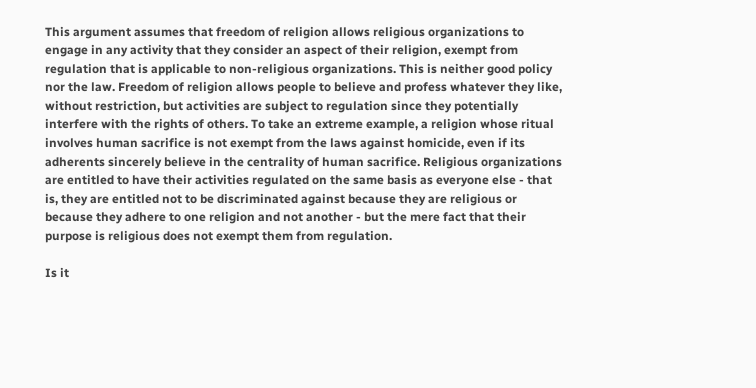This argument assumes that freedom of religion allows religious organizations to engage in any activity that they consider an aspect of their religion, exempt from regulation that is applicable to non-religious organizations. This is neither good policy nor the law. Freedom of religion allows people to believe and profess whatever they like, without restriction, but activities are subject to regulation since they potentially interfere with the rights of others. To take an extreme example, a religion whose ritual involves human sacrifice is not exempt from the laws against homicide, even if its adherents sincerely believe in the centrality of human sacrifice. Religious organizations are entitled to have their activities regulated on the same basis as everyone else - that is, they are entitled not to be discriminated against because they are religious or because they adhere to one religion and not another - but the mere fact that their purpose is religious does not exempt them from regulation.

Is it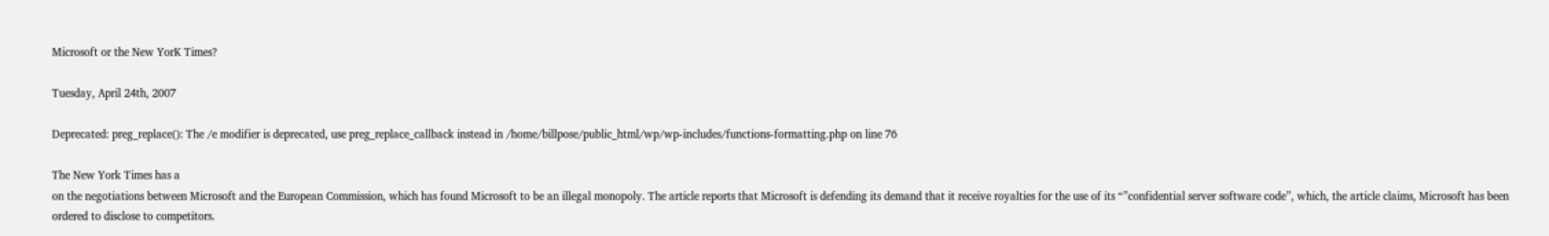Microsoft or the New YorK Times?

Tuesday, April 24th, 2007

Deprecated: preg_replace(): The /e modifier is deprecated, use preg_replace_callback instead in /home/billpose/public_html/wp/wp-includes/functions-formatting.php on line 76

The New York Times has a
on the negotiations between Microsoft and the European Commission, which has found Microsoft to be an illegal monopoly. The article reports that Microsoft is defending its demand that it receive royalties for the use of its “”confidential server software code”, which, the article claims, Microsoft has been ordered to disclose to competitors.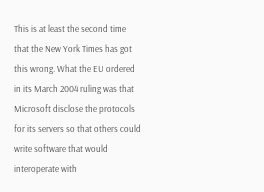This is at least the second time that the New York Times has got this wrong. What the EU ordered in its March 2004 ruling was that Microsoft disclose the protocols for its servers so that others could write software that would interoperate with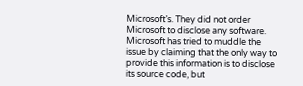Microsoft’s. They did not order Microsoft to disclose any software. Microsoft has tried to muddle the issue by claiming that the only way to provide this information is to disclose its source code, but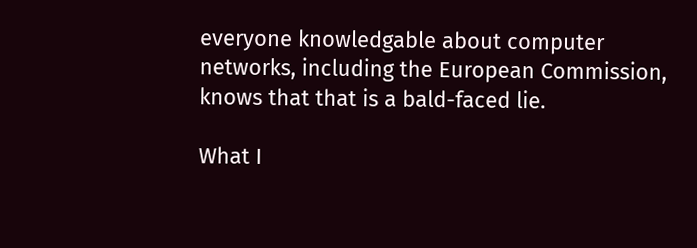everyone knowledgable about computer networks, including the European Commission, knows that that is a bald-faced lie.

What I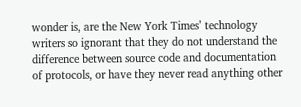wonder is, are the New York Times’ technology writers so ignorant that they do not understand the difference between source code and documentation of protocols, or have they never read anything other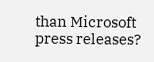than Microsoft press releases?